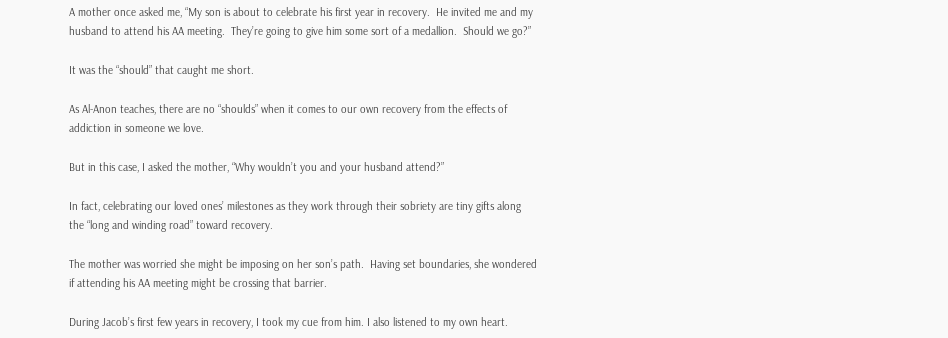A mother once asked me, “My son is about to celebrate his first year in recovery.  He invited me and my husband to attend his AA meeting.  They’re going to give him some sort of a medallion.  Should we go?”

It was the “should” that caught me short.

As Al-Anon teaches, there are no “shoulds” when it comes to our own recovery from the effects of addiction in someone we love.

But in this case, I asked the mother, “Why wouldn’t you and your husband attend?”

In fact, celebrating our loved ones’ milestones as they work through their sobriety are tiny gifts along the “long and winding road” toward recovery.

The mother was worried she might be imposing on her son’s path.  Having set boundaries, she wondered if attending his AA meeting might be crossing that barrier.

During Jacob’s first few years in recovery, I took my cue from him. I also listened to my own heart.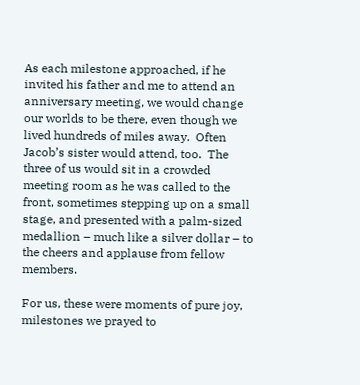As each milestone approached, if he invited his father and me to attend an anniversary meeting, we would change our worlds to be there, even though we lived hundreds of miles away.  Often Jacob’s sister would attend, too.  The three of us would sit in a crowded meeting room as he was called to the front, sometimes stepping up on a small stage, and presented with a palm-sized medallion – much like a silver dollar – to the cheers and applause from fellow members.

For us, these were moments of pure joy, milestones we prayed to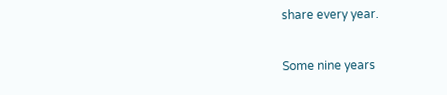share every year.

Some nine years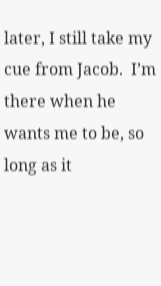later, I still take my cue from Jacob.  I’m there when he wants me to be, so long as it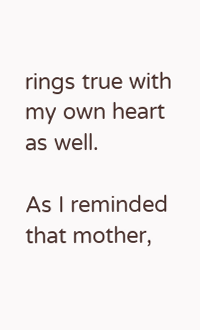rings true with my own heart as well.

As I reminded that mother,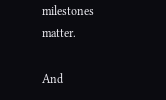milestones matter.

And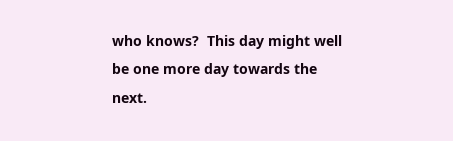who knows?  This day might well be one more day towards the next.